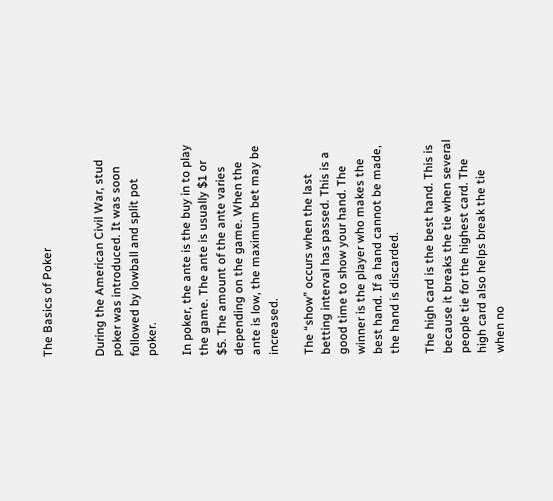The Basics of Poker


During the American Civil War, stud poker was introduced. It was soon followed by lowball and split pot poker.

In poker, the ante is the buy in to play the game. The ante is usually $1 or $5. The amount of the ante varies depending on the game. When the ante is low, the maximum bet may be increased.

The “show” occurs when the last betting interval has passed. This is a good time to show your hand. The winner is the player who makes the best hand. If a hand cannot be made, the hand is discarded.

The high card is the best hand. This is because it breaks the tie when several people tie for the highest card. The high card also helps break the tie when no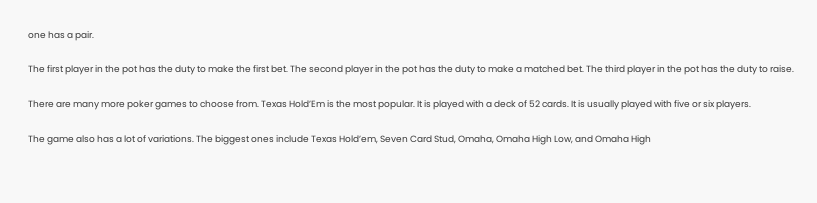one has a pair.

The first player in the pot has the duty to make the first bet. The second player in the pot has the duty to make a matched bet. The third player in the pot has the duty to raise.

There are many more poker games to choose from. Texas Hold’Em is the most popular. It is played with a deck of 52 cards. It is usually played with five or six players.

The game also has a lot of variations. The biggest ones include Texas Hold’em, Seven Card Stud, Omaha, Omaha High Low, and Omaha High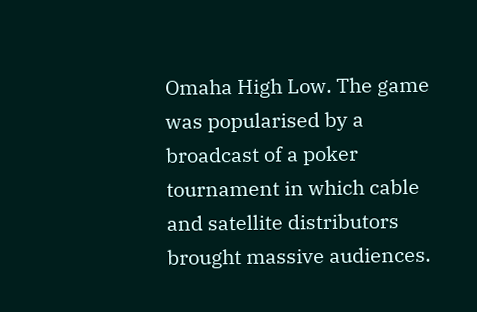Omaha High Low. The game was popularised by a broadcast of a poker tournament in which cable and satellite distributors brought massive audiences.